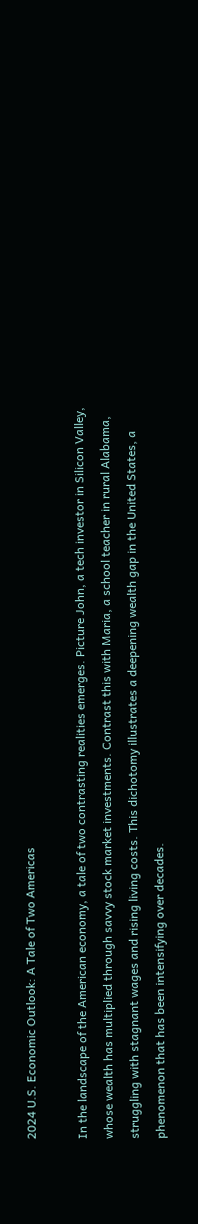2024 U.S. Economic Outlook: A Tale of Two Americas

In the landscape of the American economy, a tale of two contrasting realities emerges. Picture John, a tech investor in Silicon Valley, whose wealth has multiplied through savvy stock market investments. Contrast this with Maria, a school teacher in rural Alabama, struggling with stagnant wages and rising living costs. This dichotomy illustrates a deepening wealth gap in the United States, a phenomenon that has been intensifying over decades.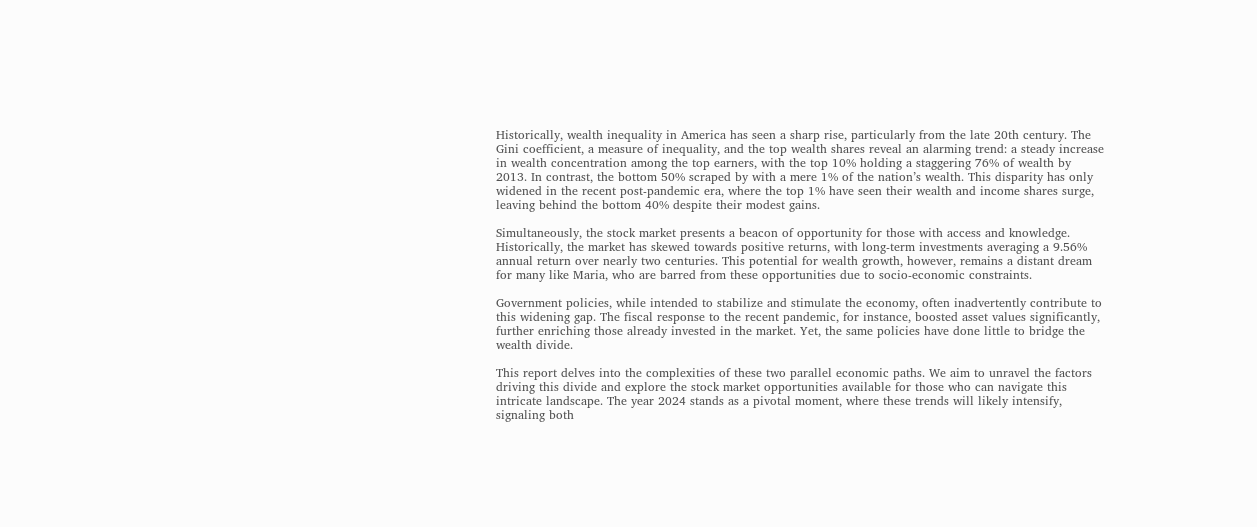Historically, wealth inequality in America has seen a sharp rise, particularly from the late 20th century. The Gini coefficient, a measure of inequality, and the top wealth shares reveal an alarming trend: a steady increase in wealth concentration among the top earners, with the top 10% holding a staggering 76% of wealth by 2013. In contrast, the bottom 50% scraped by with a mere 1% of the nation’s wealth. This disparity has only widened in the recent post-pandemic era, where the top 1% have seen their wealth and income shares surge, leaving behind the bottom 40% despite their modest gains.

Simultaneously, the stock market presents a beacon of opportunity for those with access and knowledge. Historically, the market has skewed towards positive returns, with long-term investments averaging a 9.56% annual return over nearly two centuries. This potential for wealth growth, however, remains a distant dream for many like Maria, who are barred from these opportunities due to socio-economic constraints.

Government policies, while intended to stabilize and stimulate the economy, often inadvertently contribute to this widening gap. The fiscal response to the recent pandemic, for instance, boosted asset values significantly, further enriching those already invested in the market. Yet, the same policies have done little to bridge the wealth divide.

This report delves into the complexities of these two parallel economic paths. We aim to unravel the factors driving this divide and explore the stock market opportunities available for those who can navigate this intricate landscape. The year 2024 stands as a pivotal moment, where these trends will likely intensify, signaling both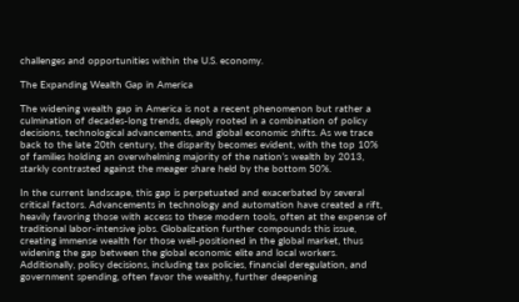challenges and opportunities within the U.S. economy.

The Expanding Wealth Gap in America

The widening wealth gap in America is not a recent phenomenon but rather a culmination of decades-long trends, deeply rooted in a combination of policy decisions, technological advancements, and global economic shifts. As we trace back to the late 20th century, the disparity becomes evident, with the top 10% of families holding an overwhelming majority of the nation’s wealth by 2013, starkly contrasted against the meager share held by the bottom 50%.

In the current landscape, this gap is perpetuated and exacerbated by several critical factors. Advancements in technology and automation have created a rift, heavily favoring those with access to these modern tools, often at the expense of traditional labor-intensive jobs. Globalization further compounds this issue, creating immense wealth for those well-positioned in the global market, thus widening the gap between the global economic elite and local workers. Additionally, policy decisions, including tax policies, financial deregulation, and government spending, often favor the wealthy, further deepening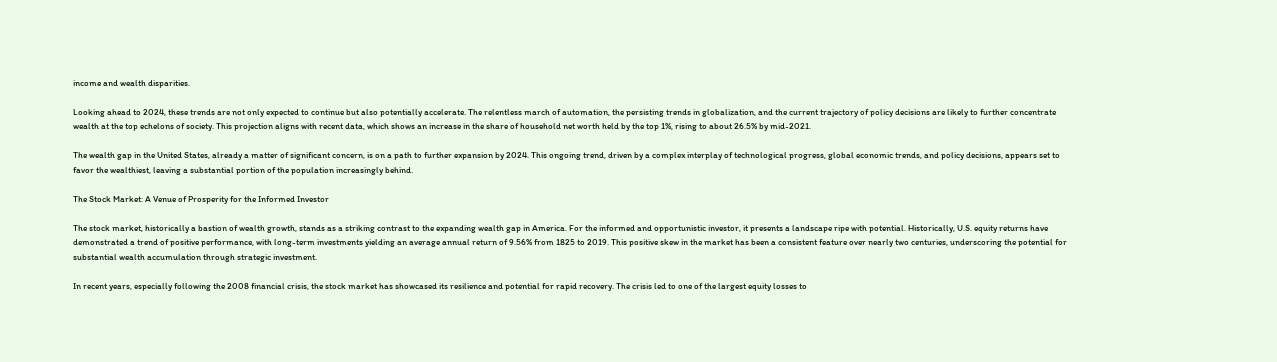income and wealth disparities.

Looking ahead to 2024, these trends are not only expected to continue but also potentially accelerate. The relentless march of automation, the persisting trends in globalization, and the current trajectory of policy decisions are likely to further concentrate wealth at the top echelons of society. This projection aligns with recent data, which shows an increase in the share of household net worth held by the top 1%, rising to about 26.5% by mid-2021.

The wealth gap in the United States, already a matter of significant concern, is on a path to further expansion by 2024. This ongoing trend, driven by a complex interplay of technological progress, global economic trends, and policy decisions, appears set to favor the wealthiest, leaving a substantial portion of the population increasingly behind.

The Stock Market: A Venue of Prosperity for the Informed Investor

The stock market, historically a bastion of wealth growth, stands as a striking contrast to the expanding wealth gap in America. For the informed and opportunistic investor, it presents a landscape ripe with potential. Historically, U.S. equity returns have demonstrated a trend of positive performance, with long-term investments yielding an average annual return of 9.56% from 1825 to 2019. This positive skew in the market has been a consistent feature over nearly two centuries, underscoring the potential for substantial wealth accumulation through strategic investment.

In recent years, especially following the 2008 financial crisis, the stock market has showcased its resilience and potential for rapid recovery. The crisis led to one of the largest equity losses to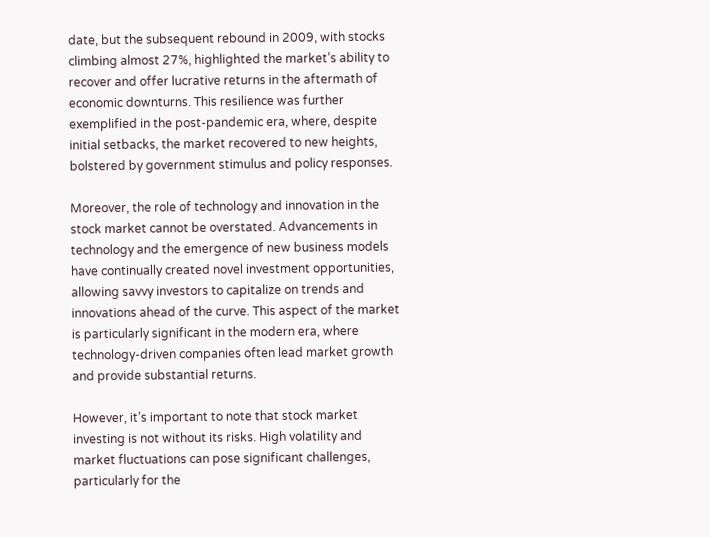date, but the subsequent rebound in 2009, with stocks climbing almost 27%, highlighted the market’s ability to recover and offer lucrative returns in the aftermath of economic downturns. This resilience was further exemplified in the post-pandemic era, where, despite initial setbacks, the market recovered to new heights, bolstered by government stimulus and policy responses.

Moreover, the role of technology and innovation in the stock market cannot be overstated. Advancements in technology and the emergence of new business models have continually created novel investment opportunities, allowing savvy investors to capitalize on trends and innovations ahead of the curve. This aspect of the market is particularly significant in the modern era, where technology-driven companies often lead market growth and provide substantial returns.

However, it’s important to note that stock market investing is not without its risks. High volatility and market fluctuations can pose significant challenges, particularly for the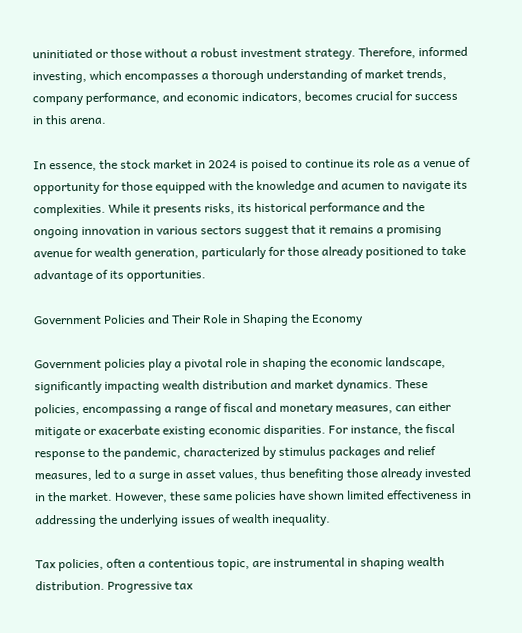uninitiated or those without a robust investment strategy. Therefore, informed investing, which encompasses a thorough understanding of market trends, company performance, and economic indicators, becomes crucial for success in this arena.

In essence, the stock market in 2024 is poised to continue its role as a venue of opportunity for those equipped with the knowledge and acumen to navigate its complexities. While it presents risks, its historical performance and the ongoing innovation in various sectors suggest that it remains a promising avenue for wealth generation, particularly for those already positioned to take advantage of its opportunities.

Government Policies and Their Role in Shaping the Economy

Government policies play a pivotal role in shaping the economic landscape, significantly impacting wealth distribution and market dynamics. These policies, encompassing a range of fiscal and monetary measures, can either mitigate or exacerbate existing economic disparities. For instance, the fiscal response to the pandemic, characterized by stimulus packages and relief measures, led to a surge in asset values, thus benefiting those already invested in the market. However, these same policies have shown limited effectiveness in addressing the underlying issues of wealth inequality.

Tax policies, often a contentious topic, are instrumental in shaping wealth distribution. Progressive tax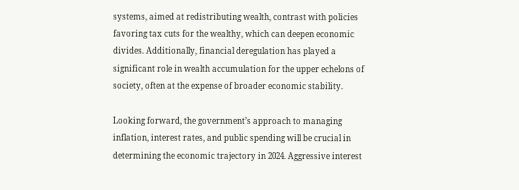systems, aimed at redistributing wealth, contrast with policies favoring tax cuts for the wealthy, which can deepen economic divides. Additionally, financial deregulation has played a significant role in wealth accumulation for the upper echelons of society, often at the expense of broader economic stability.

Looking forward, the government’s approach to managing inflation, interest rates, and public spending will be crucial in determining the economic trajectory in 2024. Aggressive interest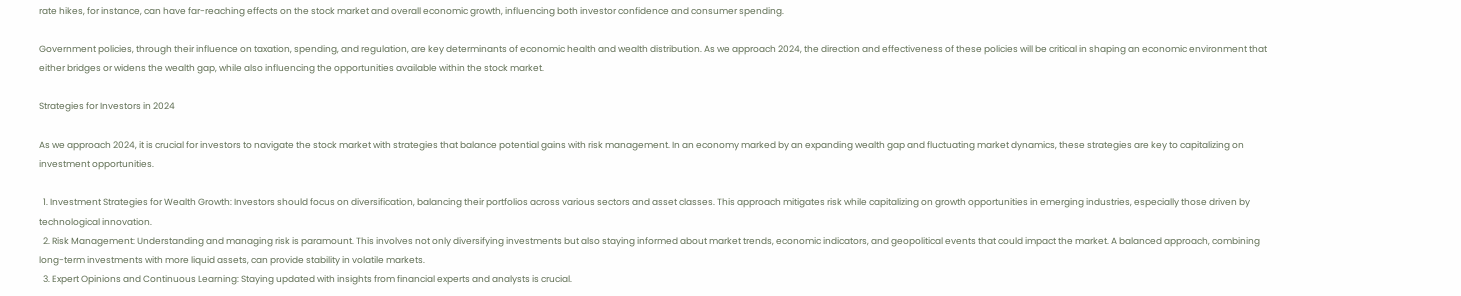rate hikes, for instance, can have far-reaching effects on the stock market and overall economic growth, influencing both investor confidence and consumer spending.

Government policies, through their influence on taxation, spending, and regulation, are key determinants of economic health and wealth distribution. As we approach 2024, the direction and effectiveness of these policies will be critical in shaping an economic environment that either bridges or widens the wealth gap, while also influencing the opportunities available within the stock market.

Strategies for Investors in 2024

As we approach 2024, it is crucial for investors to navigate the stock market with strategies that balance potential gains with risk management. In an economy marked by an expanding wealth gap and fluctuating market dynamics, these strategies are key to capitalizing on investment opportunities.

  1. Investment Strategies for Wealth Growth: Investors should focus on diversification, balancing their portfolios across various sectors and asset classes. This approach mitigates risk while capitalizing on growth opportunities in emerging industries, especially those driven by technological innovation.
  2. Risk Management: Understanding and managing risk is paramount. This involves not only diversifying investments but also staying informed about market trends, economic indicators, and geopolitical events that could impact the market. A balanced approach, combining long-term investments with more liquid assets, can provide stability in volatile markets.
  3. Expert Opinions and Continuous Learning: Staying updated with insights from financial experts and analysts is crucial.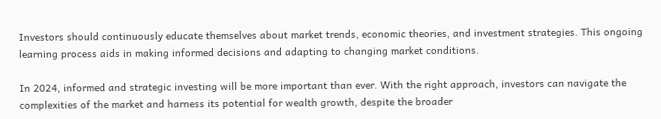Investors should continuously educate themselves about market trends, economic theories, and investment strategies. This ongoing learning process aids in making informed decisions and adapting to changing market conditions.

In 2024, informed and strategic investing will be more important than ever. With the right approach, investors can navigate the complexities of the market and harness its potential for wealth growth, despite the broader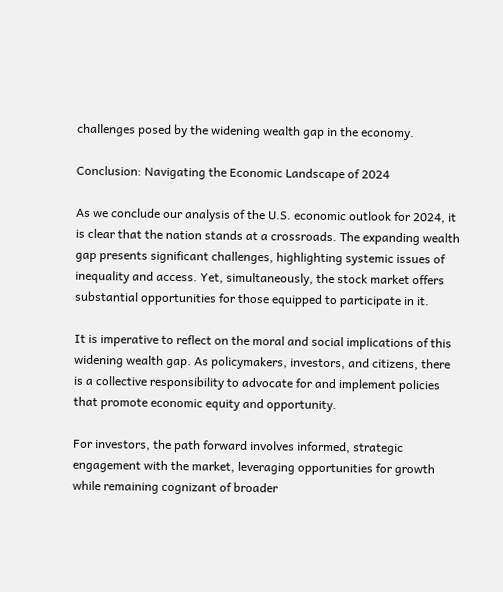challenges posed by the widening wealth gap in the economy.

Conclusion: Navigating the Economic Landscape of 2024

As we conclude our analysis of the U.S. economic outlook for 2024, it is clear that the nation stands at a crossroads. The expanding wealth gap presents significant challenges, highlighting systemic issues of inequality and access. Yet, simultaneously, the stock market offers substantial opportunities for those equipped to participate in it.

It is imperative to reflect on the moral and social implications of this widening wealth gap. As policymakers, investors, and citizens, there is a collective responsibility to advocate for and implement policies that promote economic equity and opportunity.

For investors, the path forward involves informed, strategic engagement with the market, leveraging opportunities for growth while remaining cognizant of broader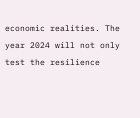economic realities. The year 2024 will not only test the resilience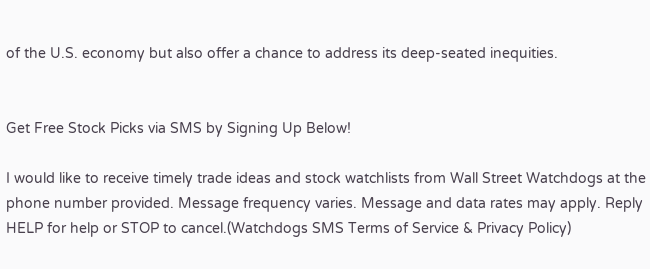of the U.S. economy but also offer a chance to address its deep-seated inequities.


Get Free Stock Picks via SMS by Signing Up Below!

I would like to receive timely trade ideas and stock watchlists from Wall Street Watchdogs at the phone number provided. Message frequency varies. Message and data rates may apply. Reply HELP for help or STOP to cancel.(Watchdogs SMS Terms of Service & Privacy Policy)